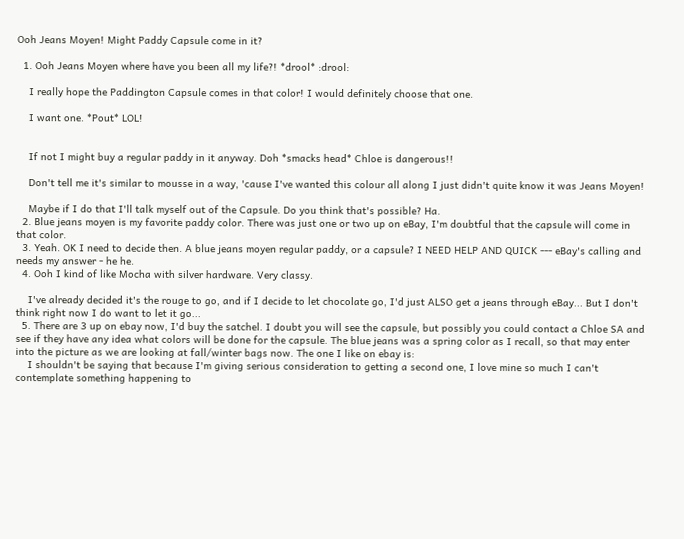Ooh Jeans Moyen! Might Paddy Capsule come in it?

  1. Ooh Jeans Moyen where have you been all my life?! *drool* :drool:

    I really hope the Paddington Capsule comes in that color! I would definitely choose that one.

    I want one. *Pout* LOL!


    If not I might buy a regular paddy in it anyway. Doh *smacks head* Chloe is dangerous!!

    Don't tell me it's similar to mousse in a way, 'cause I've wanted this colour all along I just didn't quite know it was Jeans Moyen!

    Maybe if I do that I'll talk myself out of the Capsule. Do you think that's possible? Ha.
  2. Blue jeans moyen is my favorite paddy color. There was just one or two up on eBay, I'm doubtful that the capsule will come in that color.
  3. Yeah. OK I need to decide then. A blue jeans moyen regular paddy, or a capsule? I NEED HELP AND QUICK --- eBay's calling and needs my answer - he he.
  4. Ooh I kind of like Mocha with silver hardware. Very classy.

    I've already decided it's the rouge to go, and if I decide to let chocolate go, I'd just ALSO get a jeans through eBay... But I don't think right now I do want to let it go...
  5. There are 3 up on ebay now, I'd buy the satchel. I doubt you will see the capsule, but possibly you could contact a Chloe SA and see if they have any idea what colors will be done for the capsule. The blue jeans was a spring color as I recall, so that may enter into the picture as we are looking at fall/winter bags now. The one I like on ebay is:
    I shouldn't be saying that because I'm giving serious consideration to getting a second one, I love mine so much I can't contemplate something happening to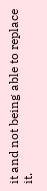it and not being able to replace it.